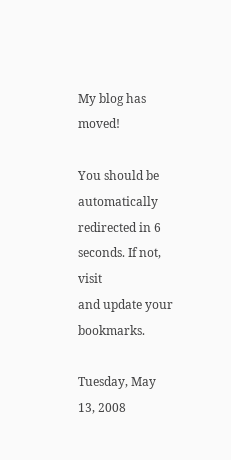My blog has moved!

You should be automatically redirected in 6 seconds. If not, visit
and update your bookmarks.

Tuesday, May 13, 2008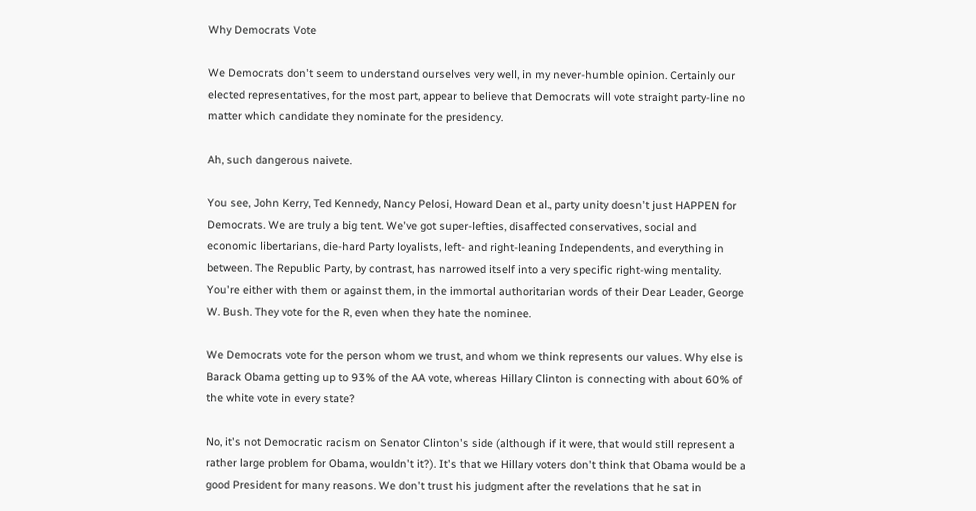Why Democrats Vote

We Democrats don't seem to understand ourselves very well, in my never-humble opinion. Certainly our elected representatives, for the most part, appear to believe that Democrats will vote straight party-line no matter which candidate they nominate for the presidency.

Ah, such dangerous naivete.

You see, John Kerry, Ted Kennedy, Nancy Pelosi, Howard Dean et al., party unity doesn't just HAPPEN for Democrats. We are truly a big tent. We've got super-lefties, disaffected conservatives, social and economic libertarians, die-hard Party loyalists, left- and right-leaning Independents, and everything in between. The Republic Party, by contrast, has narrowed itself into a very specific right-wing mentality. You're either with them or against them, in the immortal authoritarian words of their Dear Leader, George W. Bush. They vote for the R, even when they hate the nominee.

We Democrats vote for the person whom we trust, and whom we think represents our values. Why else is Barack Obama getting up to 93% of the AA vote, whereas Hillary Clinton is connecting with about 60% of the white vote in every state?

No, it's not Democratic racism on Senator Clinton's side (although if it were, that would still represent a rather large problem for Obama, wouldn't it?). It's that we Hillary voters don't think that Obama would be a good President for many reasons. We don't trust his judgment after the revelations that he sat in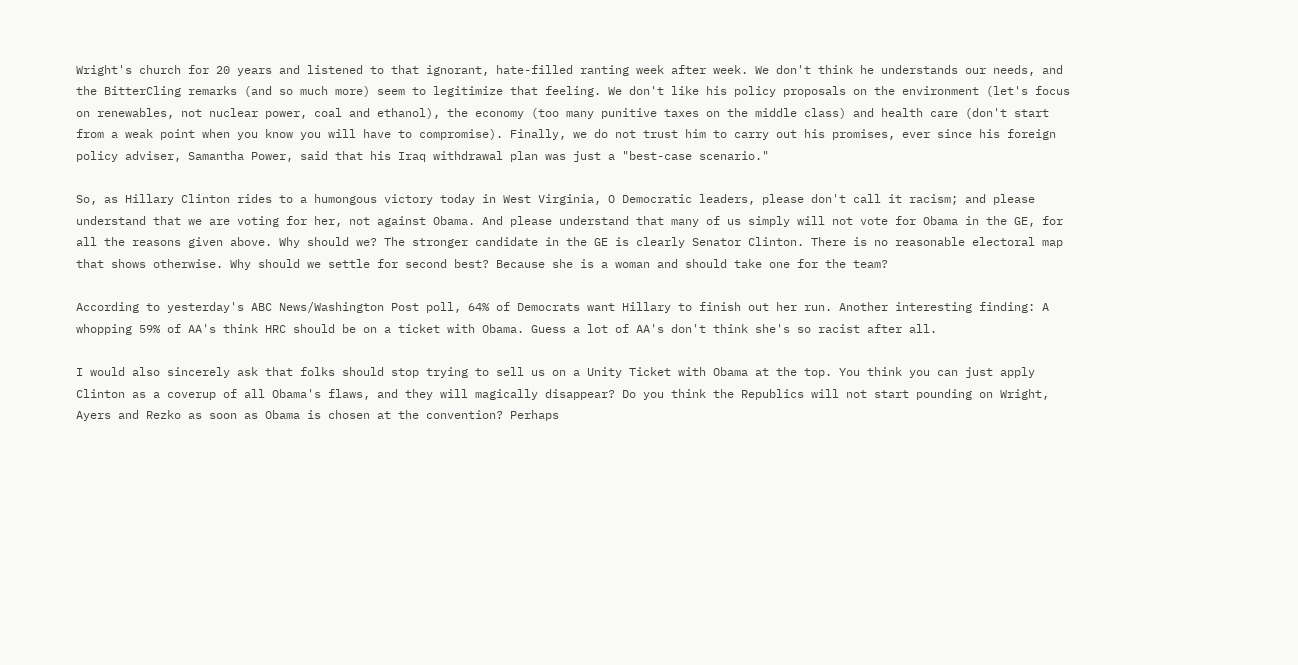Wright's church for 20 years and listened to that ignorant, hate-filled ranting week after week. We don't think he understands our needs, and the BitterCling remarks (and so much more) seem to legitimize that feeling. We don't like his policy proposals on the environment (let's focus on renewables, not nuclear power, coal and ethanol), the economy (too many punitive taxes on the middle class) and health care (don't start from a weak point when you know you will have to compromise). Finally, we do not trust him to carry out his promises, ever since his foreign policy adviser, Samantha Power, said that his Iraq withdrawal plan was just a "best-case scenario."

So, as Hillary Clinton rides to a humongous victory today in West Virginia, O Democratic leaders, please don't call it racism; and please understand that we are voting for her, not against Obama. And please understand that many of us simply will not vote for Obama in the GE, for all the reasons given above. Why should we? The stronger candidate in the GE is clearly Senator Clinton. There is no reasonable electoral map that shows otherwise. Why should we settle for second best? Because she is a woman and should take one for the team?

According to yesterday's ABC News/Washington Post poll, 64% of Democrats want Hillary to finish out her run. Another interesting finding: A whopping 59% of AA's think HRC should be on a ticket with Obama. Guess a lot of AA's don't think she's so racist after all.

I would also sincerely ask that folks should stop trying to sell us on a Unity Ticket with Obama at the top. You think you can just apply Clinton as a coverup of all Obama's flaws, and they will magically disappear? Do you think the Republics will not start pounding on Wright, Ayers and Rezko as soon as Obama is chosen at the convention? Perhaps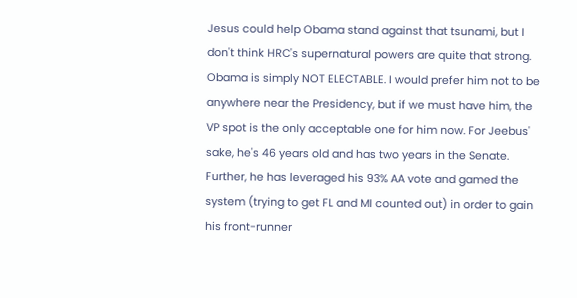Jesus could help Obama stand against that tsunami, but I don't think HRC's supernatural powers are quite that strong. Obama is simply NOT ELECTABLE. I would prefer him not to be anywhere near the Presidency, but if we must have him, the VP spot is the only acceptable one for him now. For Jeebus' sake, he's 46 years old and has two years in the Senate. Further, he has leveraged his 93% AA vote and gamed the system (trying to get FL and MI counted out) in order to gain his front-runner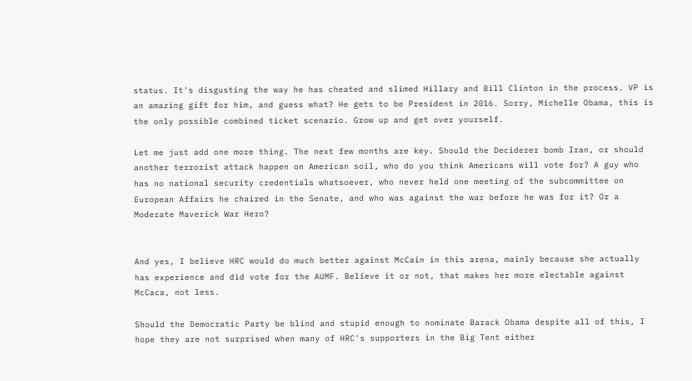status. It's disgusting the way he has cheated and slimed Hillary and Bill Clinton in the process. VP is an amazing gift for him, and guess what? He gets to be President in 2016. Sorry, Michelle Obama, this is the only possible combined ticket scenario. Grow up and get over yourself.

Let me just add one more thing. The next few months are key. Should the Deciderer bomb Iran, or should another terrorist attack happen on American soil, who do you think Americans will vote for? A guy who has no national security credentials whatsoever, who never held one meeting of the subcommittee on European Affairs he chaired in the Senate, and who was against the war before he was for it? Or a Moderate Maverick War Hero?


And yes, I believe HRC would do much better against McCain in this arena, mainly because she actually has experience and did vote for the AUMF. Believe it or not, that makes her more electable against McCaca, not less.

Should the Democratic Party be blind and stupid enough to nominate Barack Obama despite all of this, I hope they are not surprised when many of HRC's supporters in the Big Tent either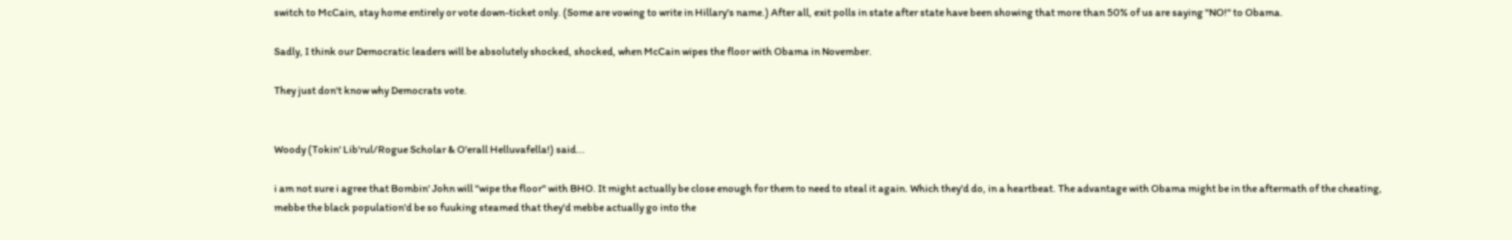switch to McCain, stay home entirely or vote down-ticket only. (Some are vowing to write in Hillary's name.) After all, exit polls in state after state have been showing that more than 50% of us are saying "NO!" to Obama.

Sadly, I think our Democratic leaders will be absolutely shocked, shocked, when McCain wipes the floor with Obama in November.

They just don't know why Democrats vote.


Woody (Tokin' Lib'rul/Rogue Scholar & O'erall Helluvafella!) said...

i am not sure i agree that Bombin' John will "wipe the floor" with BHO. It might actually be close enough for them to need to steal it again. Which they'd do, in a heartbeat. The advantage with Obama might be in the aftermath of the cheating, mebbe the black population'd be so fuuking steamed that they'd mebbe actually go into the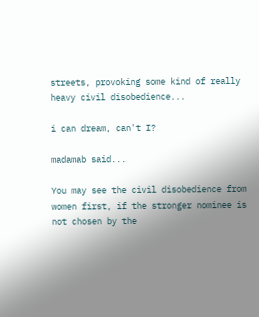streets, provoking some kind of really heavy civil disobedience...

i can dream, can't I?

madamab said...

You may see the civil disobedience from women first, if the stronger nominee is not chosen by the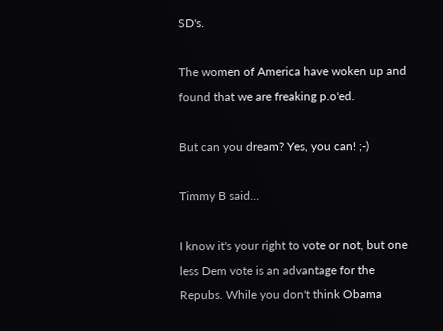SD's.

The women of America have woken up and found that we are freaking p.o'ed.

But can you dream? Yes, you can! ;-)

Timmy B said...

I know it's your right to vote or not, but one less Dem vote is an advantage for the Repubs. While you don't think Obama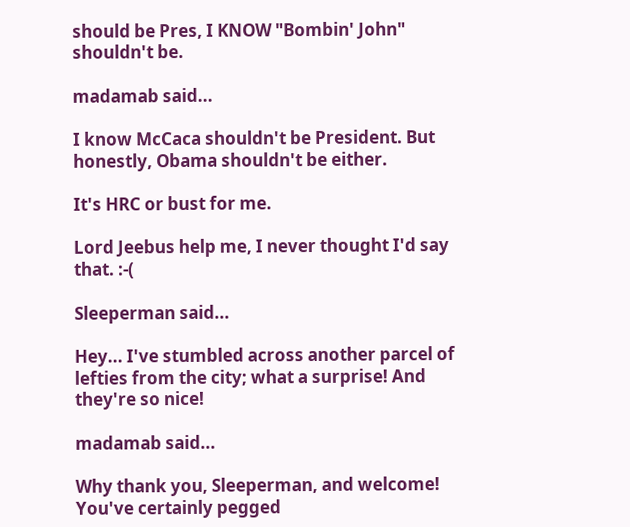should be Pres, I KNOW "Bombin' John" shouldn't be.

madamab said...

I know McCaca shouldn't be President. But honestly, Obama shouldn't be either.

It's HRC or bust for me.

Lord Jeebus help me, I never thought I'd say that. :-(

Sleeperman said...

Hey... I've stumbled across another parcel of lefties from the city; what a surprise! And they're so nice!

madamab said...

Why thank you, Sleeperman, and welcome! You've certainly pegged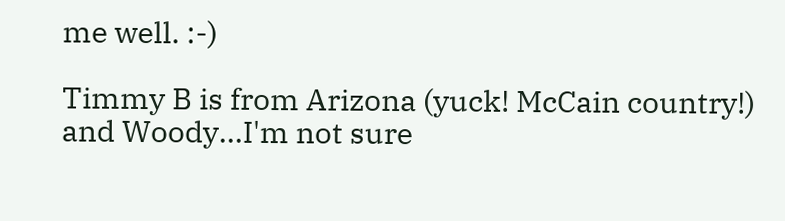me well. :-)

Timmy B is from Arizona (yuck! McCain country!) and Woody...I'm not sure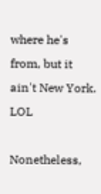where he's from, but it ain't New York. LOL

Nonetheless,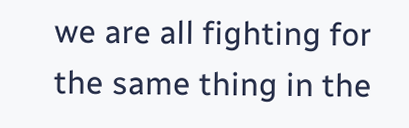we are all fighting for the same thing in the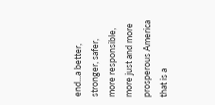end...a better, stronger, safer, more responsible, more just and more prosperous America that is a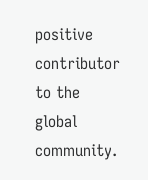positive contributor to the global community.